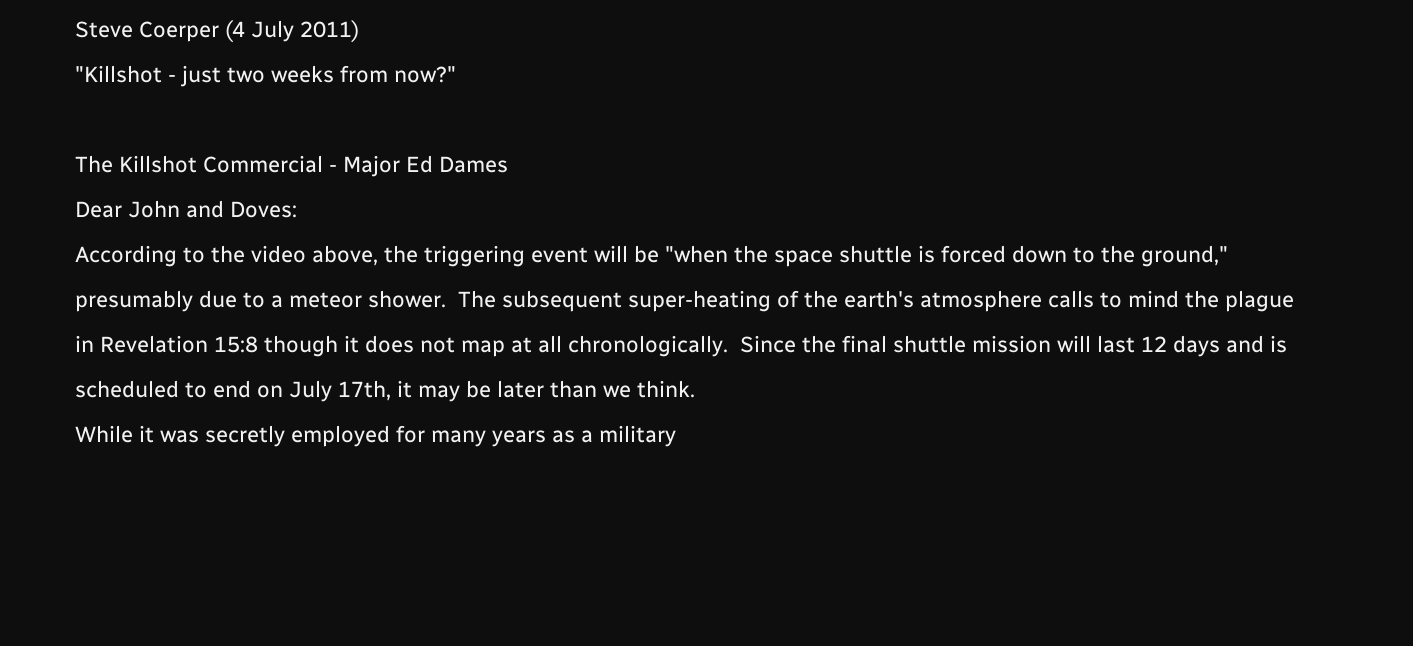Steve Coerper (4 July 2011)
"Killshot - just two weeks from now?"

The Killshot Commercial - Major Ed Dames
Dear John and Doves:
According to the video above, the triggering event will be "when the space shuttle is forced down to the ground," presumably due to a meteor shower.  The subsequent super-heating of the earth's atmosphere calls to mind the plague in Revelation 15:8 though it does not map at all chronologically.  Since the final shuttle mission will last 12 days and is scheduled to end on July 17th, it may be later than we think.
While it was secretly employed for many years as a military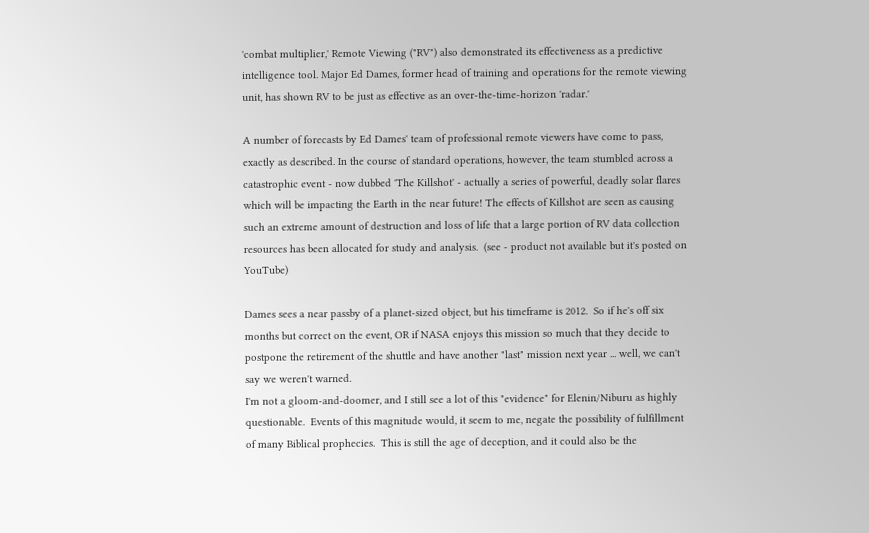'combat multiplier,' Remote Viewing ("RV") also demonstrated its effectiveness as a predictive intelligence tool. Major Ed Dames, former head of training and operations for the remote viewing unit, has shown RV to be just as effective as an over-the-time-horizon 'radar.'

A number of forecasts by Ed Dames' team of professional remote viewers have come to pass, exactly as described. In the course of standard operations, however, the team stumbled across a catastrophic event - now dubbed 'The Killshot' - actually a series of powerful, deadly solar flares which will be impacting the Earth in the near future! The effects of Killshot are seen as causing such an extreme amount of destruction and loss of life that a large portion of RV data collection resources has been allocated for study and analysis.  (see - product not available but it's posted on YouTube)

Dames sees a near passby of a planet-sized object, but his timeframe is 2012.  So if he's off six months but correct on the event, OR if NASA enjoys this mission so much that they decide to postpone the retirement of the shuttle and have another "last" mission next year ... well, we can't say we weren't warned.
I'm not a gloom-and-doomer, and I still see a lot of this "evidence" for Elenin/Niburu as highly questionable.  Events of this magnitude would, it seem to me, negate the possibility of fulfillment of many Biblical prophecies.  This is still the age of deception, and it could also be the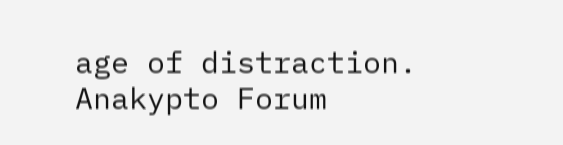age of distraction.
Anakypto Forum